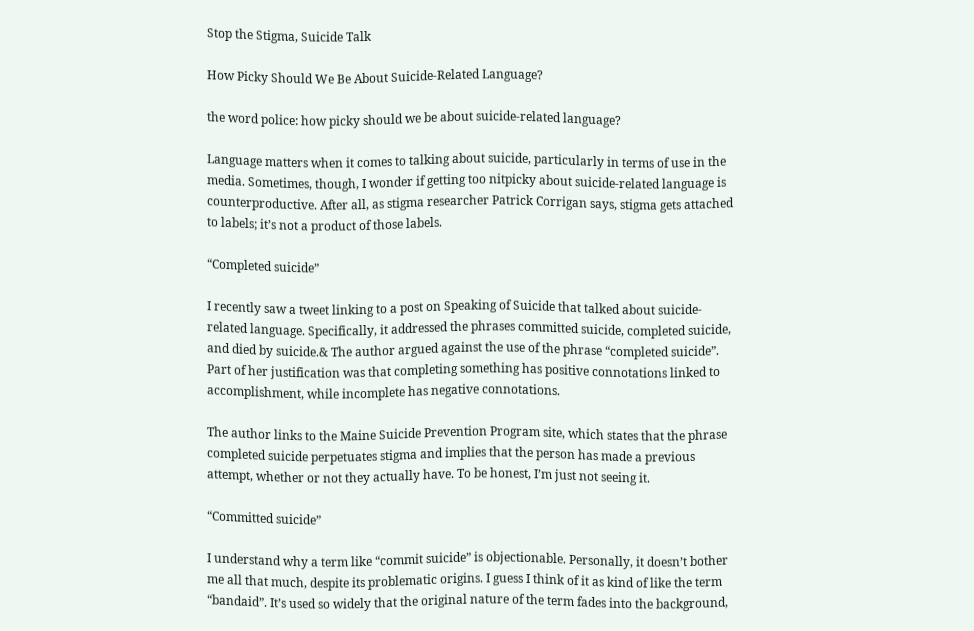Stop the Stigma, Suicide Talk

How Picky Should We Be About Suicide-Related Language?

the word police: how picky should we be about suicide-related language?

Language matters when it comes to talking about suicide, particularly in terms of use in the media. Sometimes, though, I wonder if getting too nitpicky about suicide-related language is counterproductive. After all, as stigma researcher Patrick Corrigan says, stigma gets attached to labels; it’s not a product of those labels.

“Completed suicide”

I recently saw a tweet linking to a post on Speaking of Suicide that talked about suicide-related language. Specifically, it addressed the phrases committed suicide, completed suicide, and died by suicide.& The author argued against the use of the phrase “completed suicide”. Part of her justification was that completing something has positive connotations linked to accomplishment, while incomplete has negative connotations.

The author links to the Maine Suicide Prevention Program site, which states that the phrase completed suicide perpetuates stigma and implies that the person has made a previous attempt, whether or not they actually have. To be honest, I’m just not seeing it.

“Committed suicide”

I understand why a term like “commit suicide” is objectionable. Personally, it doesn’t bother me all that much, despite its problematic origins. I guess I think of it as kind of like the term “bandaid”. It’s used so widely that the original nature of the term fades into the background,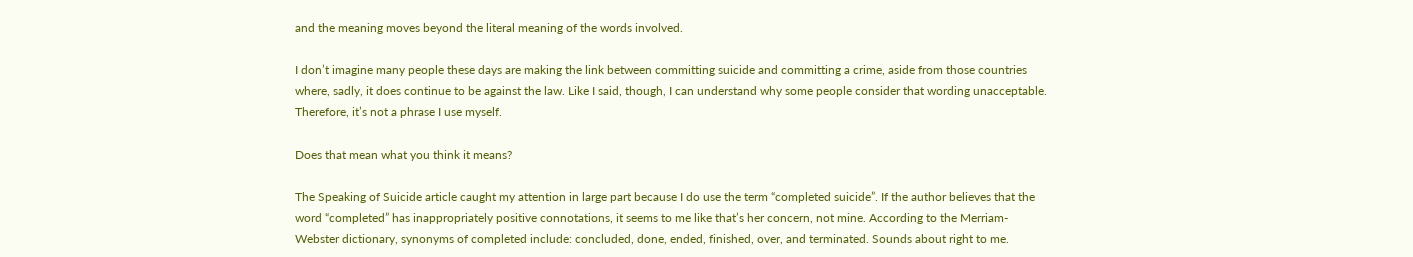and the meaning moves beyond the literal meaning of the words involved.

I don’t imagine many people these days are making the link between committing suicide and committing a crime, aside from those countries where, sadly, it does continue to be against the law. Like I said, though, I can understand why some people consider that wording unacceptable. Therefore, it’s not a phrase I use myself.

Does that mean what you think it means?

The Speaking of Suicide article caught my attention in large part because I do use the term “completed suicide”. If the author believes that the word “completed” has inappropriately positive connotations, it seems to me like that’s her concern, not mine. According to the Merriam-Webster dictionary, synonyms of completed include: concluded, done, ended, finished, over, and terminated. Sounds about right to me.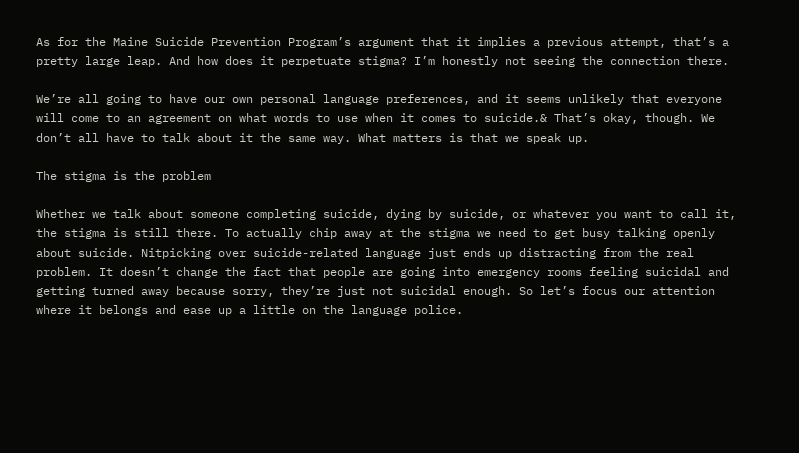As for the Maine Suicide Prevention Program’s argument that it implies a previous attempt, that’s a pretty large leap. And how does it perpetuate stigma? I’m honestly not seeing the connection there.

We’re all going to have our own personal language preferences, and it seems unlikely that everyone will come to an agreement on what words to use when it comes to suicide.& That’s okay, though. We don’t all have to talk about it the same way. What matters is that we speak up.

The stigma is the problem

Whether we talk about someone completing suicide, dying by suicide, or whatever you want to call it, the stigma is still there. To actually chip away at the stigma we need to get busy talking openly about suicide. Nitpicking over suicide-related language just ends up distracting from the real problem. It doesn’t change the fact that people are going into emergency rooms feeling suicidal and getting turned away because sorry, they’re just not suicidal enough. So let’s focus our attention where it belongs and ease up a little on the language police.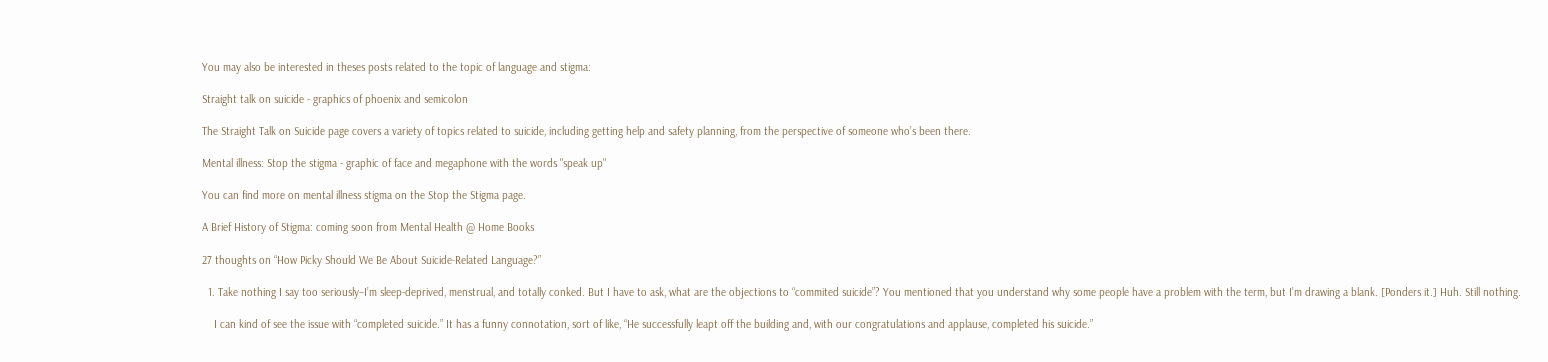You may also be interested in theses posts related to the topic of language and stigma:

Straight talk on suicide - graphics of phoenix and semicolon

The Straight Talk on Suicide page covers a variety of topics related to suicide, including getting help and safety planning, from the perspective of someone who’s been there.

Mental illness: Stop the stigma - graphic of face and megaphone with the words "speak up"

You can find more on mental illness stigma on the Stop the Stigma page.

A Brief History of Stigma: coming soon from Mental Health @ Home Books

27 thoughts on “How Picky Should We Be About Suicide-Related Language?”

  1. Take nothing I say too seriously–I’m sleep-deprived, menstrual, and totally conked. But I have to ask, what are the objections to “commited suicide”? You mentioned that you understand why some people have a problem with the term, but I’m drawing a blank. [Ponders it.] Huh. Still nothing.

    I can kind of see the issue with “completed suicide.” It has a funny connotation, sort of like, “He successfully leapt off the building and, with our congratulations and applause, completed his suicide.”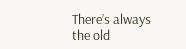There’s always the old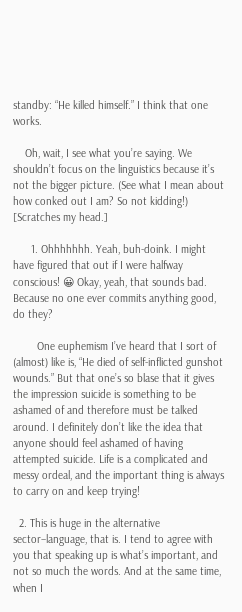standby: “He killed himself.” I think that one works.

    Oh, wait, I see what you’re saying. We shouldn’t focus on the linguistics because it’s not the bigger picture. (See what I mean about how conked out I am? So not kidding!) [Scratches my head.]

      1. Ohhhhhhh. Yeah, buh-doink. I might have figured that out if I were halfway conscious! 😀 Okay, yeah, that sounds bad. Because no one ever commits anything good, do they?

        One euphemism I’ve heard that I sort of (almost) like is, “He died of self-inflicted gunshot wounds.” But that one’s so blase that it gives the impression suicide is something to be ashamed of and therefore must be talked around. I definitely don’t like the idea that anyone should feel ashamed of having attempted suicide. Life is a complicated and messy ordeal, and the important thing is always to carry on and keep trying!

  2. This is huge in the alternative sector–language, that is. I tend to agree with you that speaking up is what’s important, and not so much the words. And at the same time, when I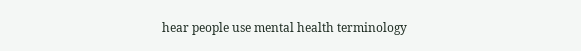hear people use mental health terminology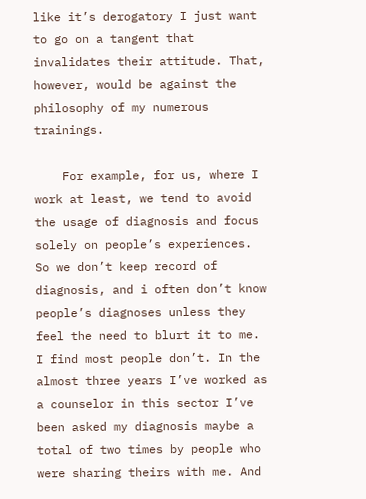like it’s derogatory I just want to go on a tangent that invalidates their attitude. That, however, would be against the philosophy of my numerous trainings.

    For example, for us, where I work at least, we tend to avoid the usage of diagnosis and focus solely on people’s experiences. So we don’t keep record of diagnosis, and i often don’t know people’s diagnoses unless they feel the need to blurt it to me. I find most people don’t. In the almost three years I’ve worked as a counselor in this sector I’ve been asked my diagnosis maybe a total of two times by people who were sharing theirs with me. And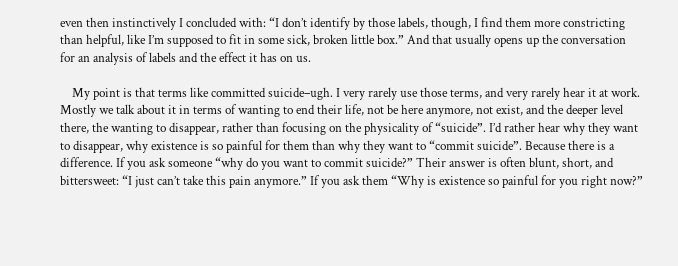even then instinctively I concluded with: “I don’t identify by those labels, though, I find them more constricting than helpful, like I’m supposed to fit in some sick, broken little box.” And that usually opens up the conversation for an analysis of labels and the effect it has on us.

    My point is that terms like committed suicide–ugh. I very rarely use those terms, and very rarely hear it at work. Mostly we talk about it in terms of wanting to end their life, not be here anymore, not exist, and the deeper level there, the wanting to disappear, rather than focusing on the physicality of “suicide”. I’d rather hear why they want to disappear, why existence is so painful for them than why they want to “commit suicide”. Because there is a difference. If you ask someone “why do you want to commit suicide?” Their answer is often blunt, short, and bittersweet: “I just can’t take this pain anymore.” If you ask them “Why is existence so painful for you right now?”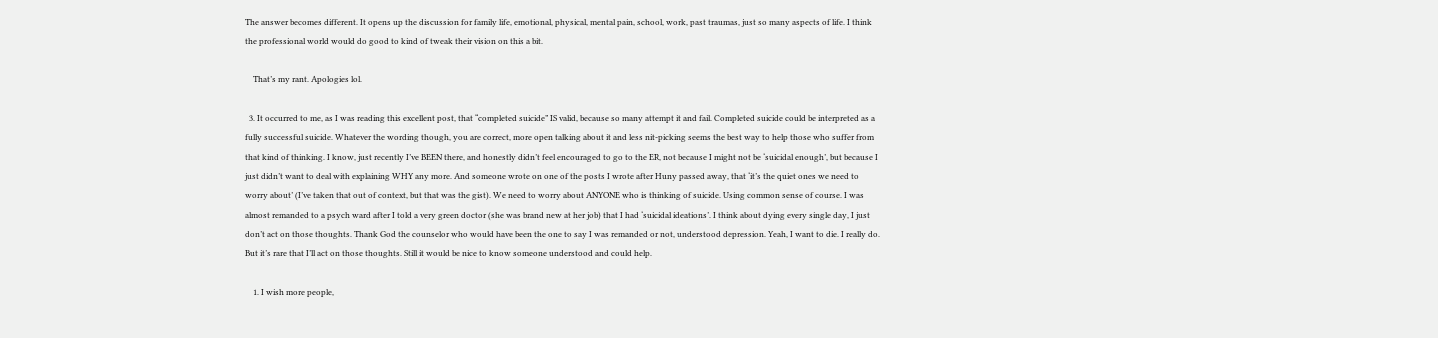The answer becomes different. It opens up the discussion for family life, emotional, physical, mental pain, school, work, past traumas, just so many aspects of life. I think the professional world would do good to kind of tweak their vision on this a bit.

    That’s my rant. Apologies lol.

  3. It occurred to me, as I was reading this excellent post, that “completed suicide” IS valid, because so many attempt it and fail. Completed suicide could be interpreted as a fully successful suicide. Whatever the wording though, you are correct, more open talking about it and less nit-picking seems the best way to help those who suffer from that kind of thinking. I know, just recently I’ve BEEN there, and honestly didn’t feel encouraged to go to the ER, not because I might not be ‘suicidal enough’, but because I just didn’t want to deal with explaining WHY any more. And someone wrote on one of the posts I wrote after Huny passed away, that ‘it’s the quiet ones we need to worry about’ (I’ve taken that out of context, but that was the gist). We need to worry about ANYONE who is thinking of suicide. Using common sense of course. I was almost remanded to a psych ward after I told a very green doctor (she was brand new at her job) that I had ‘suicidal ideations’. I think about dying every single day, I just don’t act on those thoughts. Thank God the counselor who would have been the one to say I was remanded or not, understood depression. Yeah, I want to die. I really do. But it’s rare that I’ll act on those thoughts. Still it would be nice to know someone understood and could help.

    1. I wish more people,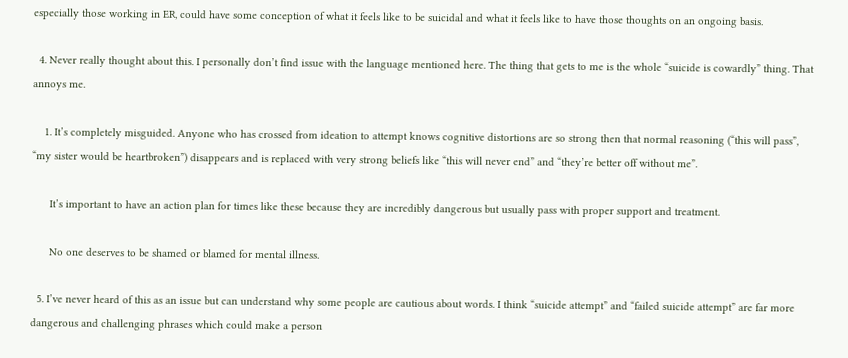especially those working in ER, could have some conception of what it feels like to be suicidal and what it feels like to have those thoughts on an ongoing basis.

  4. Never really thought about this. I personally don’t find issue with the language mentioned here. The thing that gets to me is the whole “suicide is cowardly” thing. That annoys me.

    1. It’s completely misguided. Anyone who has crossed from ideation to attempt knows cognitive distortions are so strong then that normal reasoning (“this will pass”, “my sister would be heartbroken”) disappears and is replaced with very strong beliefs like “this will never end” and “they’re better off without me”.

      It’s important to have an action plan for times like these because they are incredibly dangerous but usually pass with proper support and treatment.

      No one deserves to be shamed or blamed for mental illness.

  5. I’ve never heard of this as an issue but can understand why some people are cautious about words. I think “suicide attempt” and “failed suicide attempt” are far more dangerous and challenging phrases which could make a person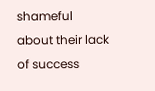shameful about their lack of success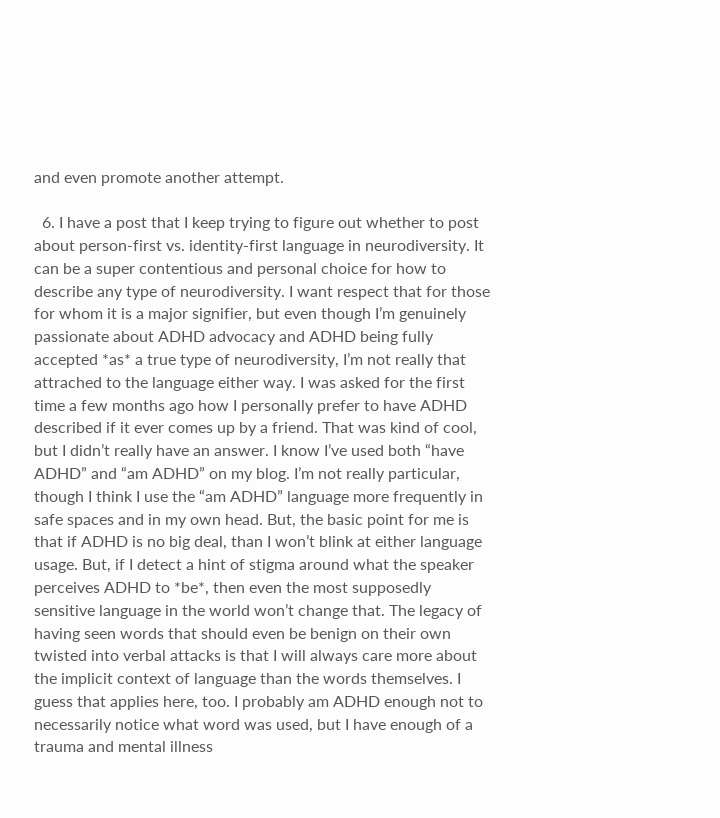and even promote another attempt.

  6. I have a post that I keep trying to figure out whether to post about person-first vs. identity-first language in neurodiversity. It can be a super contentious and personal choice for how to describe any type of neurodiversity. I want respect that for those for whom it is a major signifier, but even though I’m genuinely passionate about ADHD advocacy and ADHD being fully accepted *as* a true type of neurodiversity, I’m not really that attrached to the language either way. I was asked for the first time a few months ago how I personally prefer to have ADHD described if it ever comes up by a friend. That was kind of cool, but I didn’t really have an answer. I know I’ve used both “have ADHD” and “am ADHD” on my blog. I’m not really particular, though I think I use the “am ADHD” language more frequently in safe spaces and in my own head. But, the basic point for me is that if ADHD is no big deal, than I won’t blink at either language usage. But, if I detect a hint of stigma around what the speaker perceives ADHD to *be*, then even the most supposedly sensitive language in the world won’t change that. The legacy of having seen words that should even be benign on their own twisted into verbal attacks is that I will always care more about the implicit context of language than the words themselves. I guess that applies here, too. I probably am ADHD enough not to necessarily notice what word was used, but I have enough of a trauma and mental illness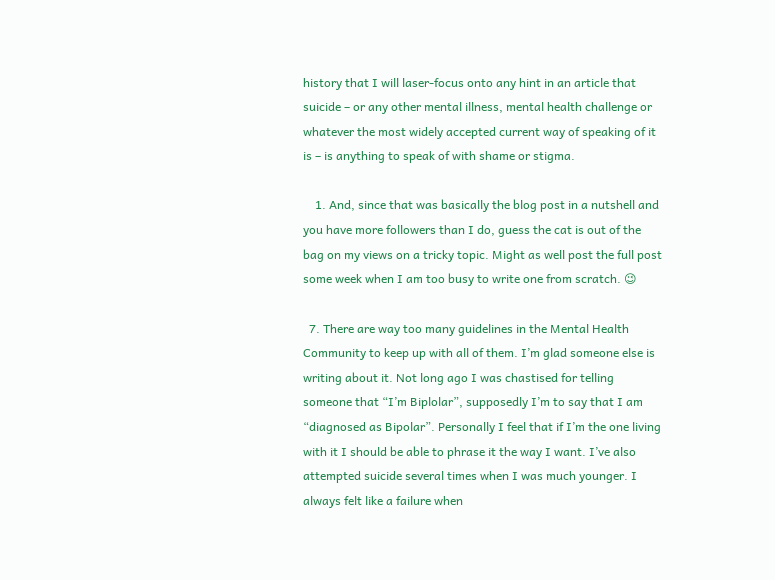history that I will laser-focus onto any hint in an article that suicide – or any other mental illness, mental health challenge or whatever the most widely accepted current way of speaking of it is – is anything to speak of with shame or stigma.

    1. And, since that was basically the blog post in a nutshell and you have more followers than I do, guess the cat is out of the bag on my views on a tricky topic. Might as well post the full post some week when I am too busy to write one from scratch. 😉

  7. There are way too many guidelines in the Mental Health Community to keep up with all of them. I’m glad someone else is writing about it. Not long ago I was chastised for telling someone that “I’m Biplolar”, supposedly I’m to say that I am “diagnosed as Bipolar”. Personally I feel that if I’m the one living with it I should be able to phrase it the way I want. I’ve also attempted suicide several times when I was much younger. I always felt like a failure when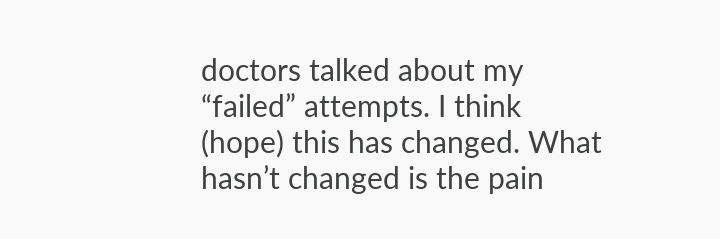doctors talked about my “failed” attempts. I think (hope) this has changed. What hasn’t changed is the pain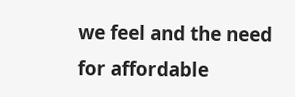we feel and the need for affordable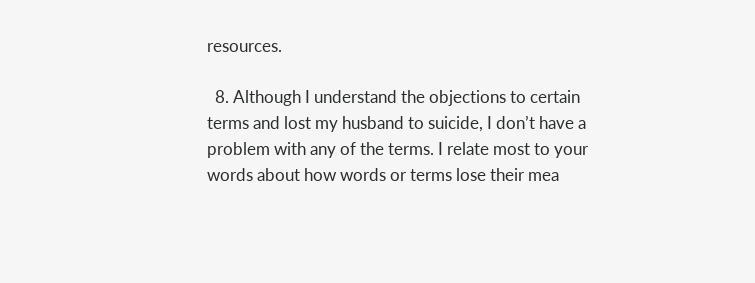resources.

  8. Although I understand the objections to certain terms and lost my husband to suicide, I don’t have a problem with any of the terms. I relate most to your words about how words or terms lose their mea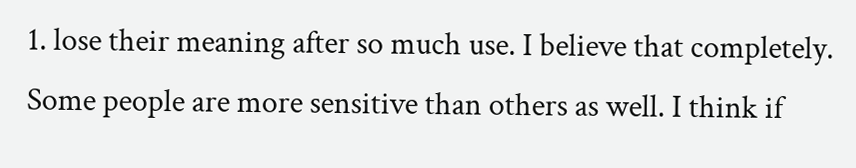1. lose their meaning after so much use. I believe that completely. Some people are more sensitive than others as well. I think if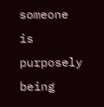someone is purposely being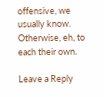offensive, we usually know. Otherwise, eh, to each their own.

Leave a Reply